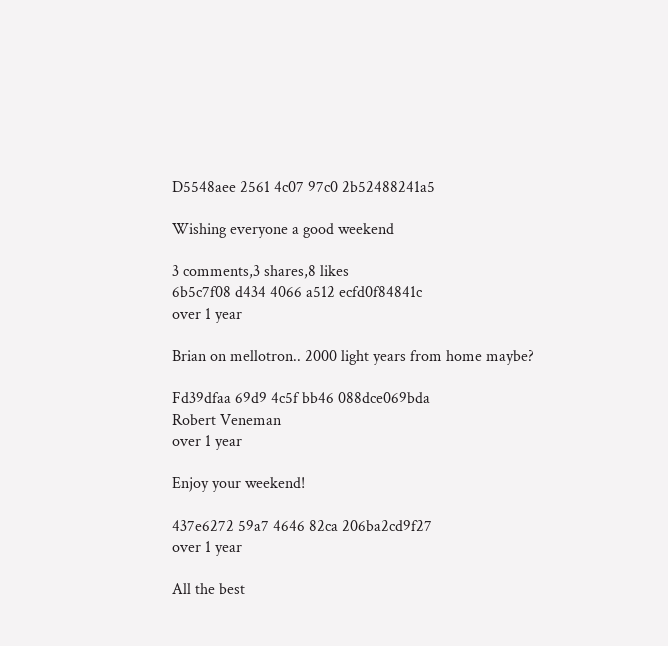D5548aee 2561 4c07 97c0 2b52488241a5

Wishing everyone a good weekend

3 comments,3 shares,8 likes
6b5c7f08 d434 4066 a512 ecfd0f84841c
over 1 year

Brian on mellotron.. 2000 light years from home maybe?

Fd39dfaa 69d9 4c5f bb46 088dce069bda
Robert Veneman
over 1 year

Enjoy your weekend!

437e6272 59a7 4646 82ca 206ba2cd9f27
over 1 year

All the best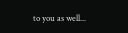to you as well...